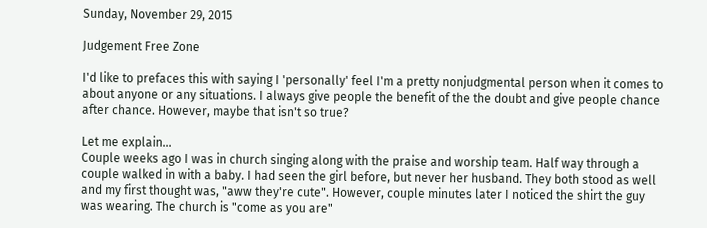Sunday, November 29, 2015

Judgement Free Zone

I'd like to prefaces this with saying I 'personally' feel I'm a pretty nonjudgmental person when it comes to about anyone or any situations. I always give people the benefit of the the doubt and give people chance after chance. However, maybe that isn't so true?

Let me explain...
Couple weeks ago I was in church singing along with the praise and worship team. Half way through a couple walked in with a baby. I had seen the girl before, but never her husband. They both stood as well and my first thought was, "aww they're cute". However, couple minutes later I noticed the shirt the guy was wearing. The church is "come as you are"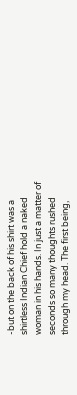-but on the back of his shirt was a shirtless Indian Chief hold a naked woman in his hands. In just a matter of seconds so many thoughts rushed through my head. The first being,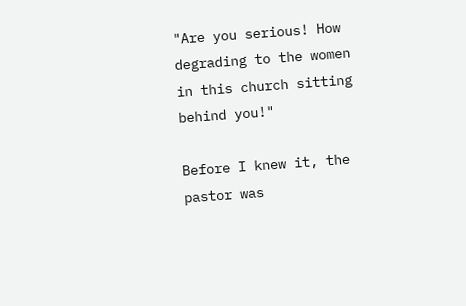"Are you serious! How degrading to the women in this church sitting behind you!"

Before I knew it, the pastor was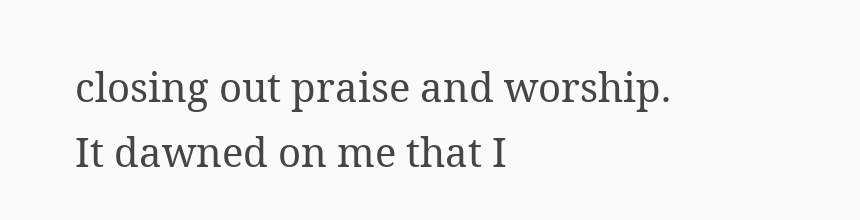closing out praise and worship. It dawned on me that I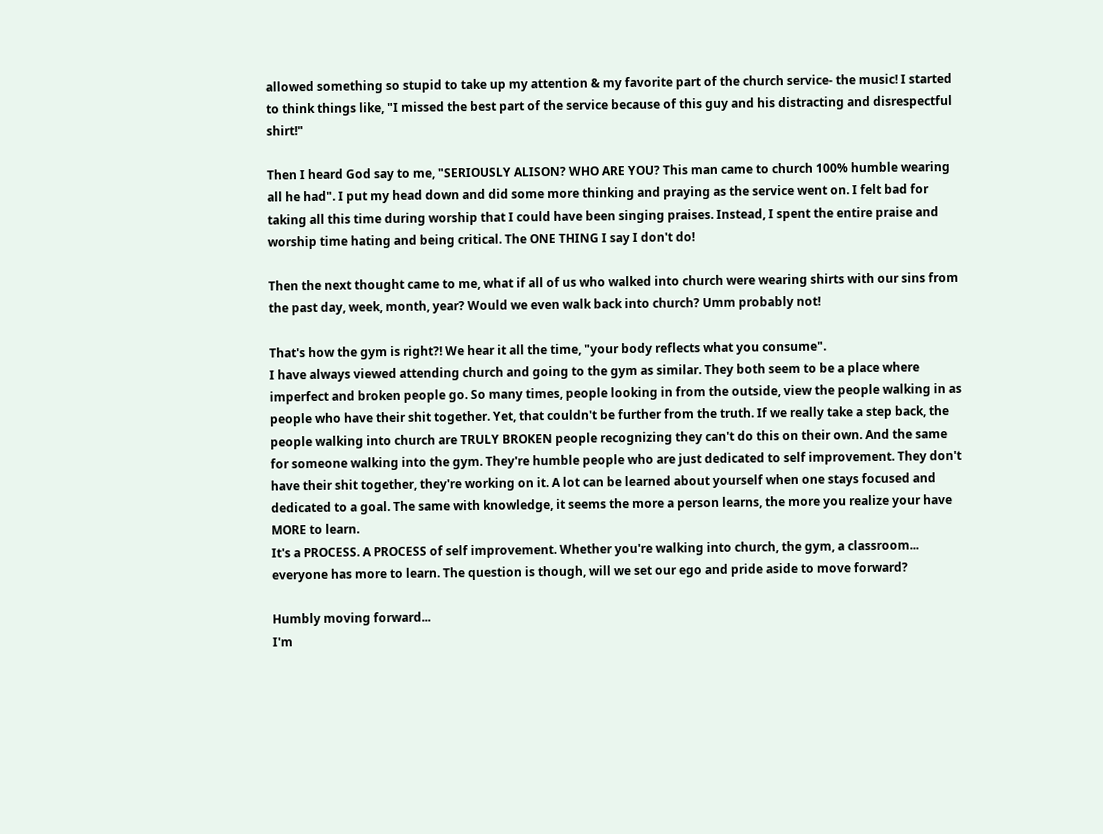allowed something so stupid to take up my attention & my favorite part of the church service- the music! I started to think things like, "I missed the best part of the service because of this guy and his distracting and disrespectful shirt!"

Then I heard God say to me, "SERIOUSLY ALISON? WHO ARE YOU? This man came to church 100% humble wearing all he had". I put my head down and did some more thinking and praying as the service went on. I felt bad for taking all this time during worship that I could have been singing praises. Instead, I spent the entire praise and worship time hating and being critical. The ONE THING I say I don't do!

Then the next thought came to me, what if all of us who walked into church were wearing shirts with our sins from the past day, week, month, year? Would we even walk back into church? Umm probably not!

That's how the gym is right?! We hear it all the time, "your body reflects what you consume".
I have always viewed attending church and going to the gym as similar. They both seem to be a place where imperfect and broken people go. So many times, people looking in from the outside, view the people walking in as people who have their shit together. Yet, that couldn't be further from the truth. If we really take a step back, the people walking into church are TRULY BROKEN people recognizing they can't do this on their own. And the same for someone walking into the gym. They're humble people who are just dedicated to self improvement. They don't have their shit together, they're working on it. A lot can be learned about yourself when one stays focused and dedicated to a goal. The same with knowledge, it seems the more a person learns, the more you realize your have MORE to learn.
It's a PROCESS. A PROCESS of self improvement. Whether you're walking into church, the gym, a classroom... everyone has more to learn. The question is though, will we set our ego and pride aside to move forward?

Humbly moving forward...
I'm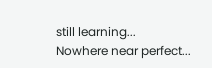still learning...
Nowhere near perfect...